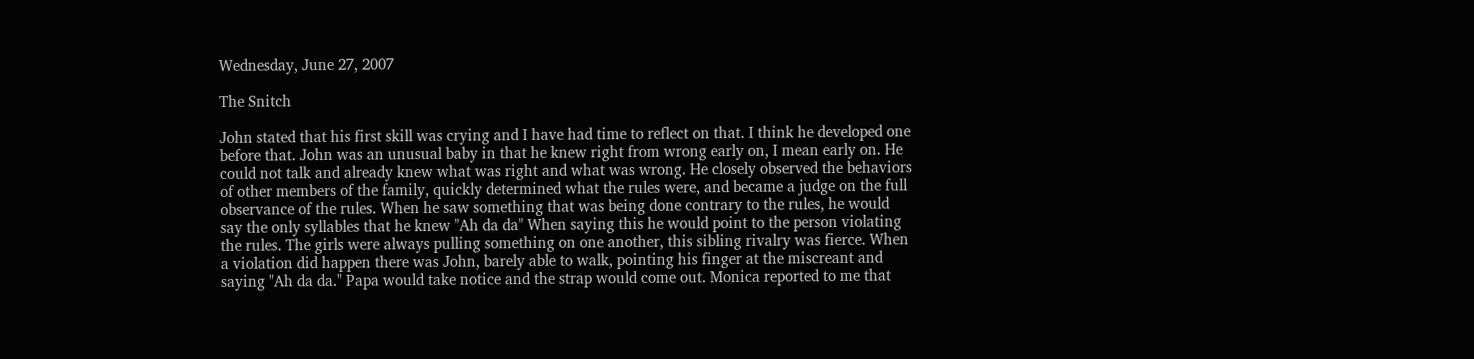Wednesday, June 27, 2007

The Snitch

John stated that his first skill was crying and I have had time to reflect on that. I think he developed one before that. John was an unusual baby in that he knew right from wrong early on, I mean early on. He could not talk and already knew what was right and what was wrong. He closely observed the behaviors of other members of the family, quickly determined what the rules were, and became a judge on the full observance of the rules. When he saw something that was being done contrary to the rules, he would say the only syllables that he knew "Ah da da" When saying this he would point to the person violating the rules. The girls were always pulling something on one another, this sibling rivalry was fierce. When a violation did happen there was John, barely able to walk, pointing his finger at the miscreant and saying "Ah da da." Papa would take notice and the strap would come out. Monica reported to me that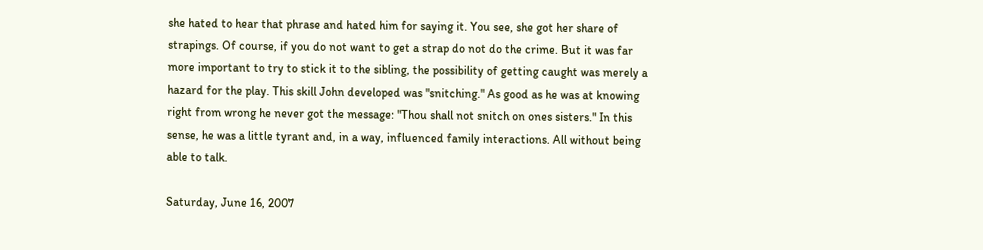she hated to hear that phrase and hated him for saying it. You see, she got her share of strapings. Of course, if you do not want to get a strap do not do the crime. But it was far more important to try to stick it to the sibling, the possibility of getting caught was merely a hazard for the play. This skill John developed was "snitching." As good as he was at knowing right from wrong he never got the message: "Thou shall not snitch on ones sisters." In this sense, he was a little tyrant and, in a way, influenced family interactions. All without being able to talk.

Saturday, June 16, 2007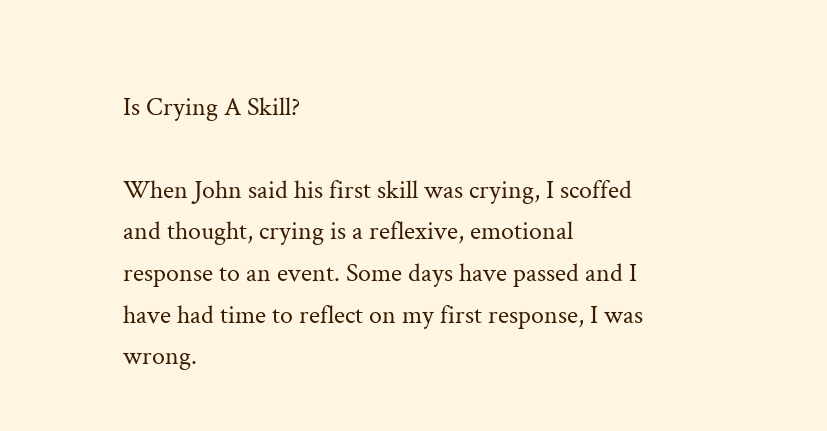Is Crying A Skill?

When John said his first skill was crying, I scoffed and thought, crying is a reflexive, emotional response to an event. Some days have passed and I have had time to reflect on my first response, I was wrong.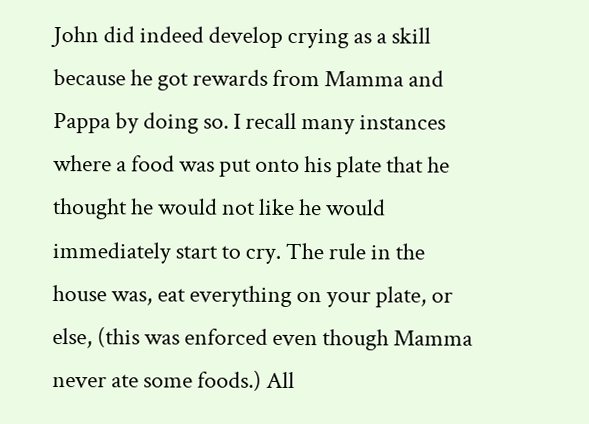John did indeed develop crying as a skill because he got rewards from Mamma and Pappa by doing so. I recall many instances where a food was put onto his plate that he thought he would not like he would immediately start to cry. The rule in the house was, eat everything on your plate, or else, (this was enforced even though Mamma never ate some foods.) All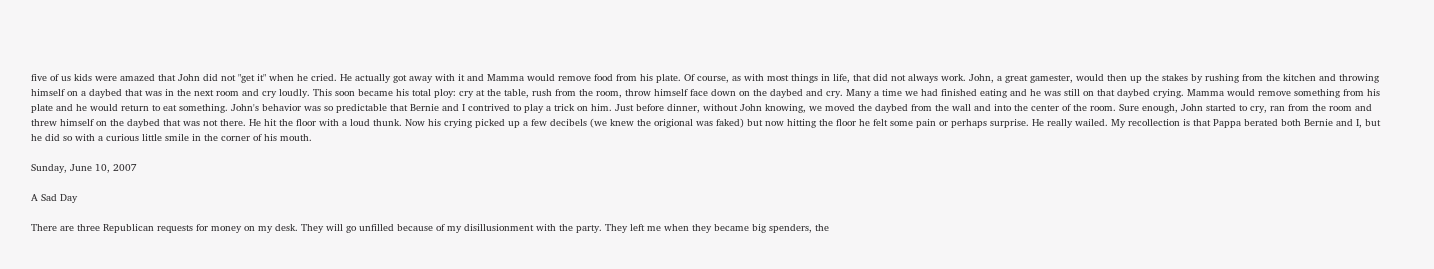five of us kids were amazed that John did not "get it" when he cried. He actually got away with it and Mamma would remove food from his plate. Of course, as with most things in life, that did not always work. John, a great gamester, would then up the stakes by rushing from the kitchen and throwing himself on a daybed that was in the next room and cry loudly. This soon became his total ploy: cry at the table, rush from the room, throw himself face down on the daybed and cry. Many a time we had finished eating and he was still on that daybed crying. Mamma would remove something from his plate and he would return to eat something. John's behavior was so predictable that Bernie and I contrived to play a trick on him. Just before dinner, without John knowing, we moved the daybed from the wall and into the center of the room. Sure enough, John started to cry, ran from the room and threw himself on the daybed that was not there. He hit the floor with a loud thunk. Now his crying picked up a few decibels (we knew the origional was faked) but now hitting the floor he felt some pain or perhaps surprise. He really wailed. My recollection is that Pappa berated both Bernie and I, but he did so with a curious little smile in the corner of his mouth.

Sunday, June 10, 2007

A Sad Day

There are three Republican requests for money on my desk. They will go unfilled because of my disillusionment with the party. They left me when they became big spenders, the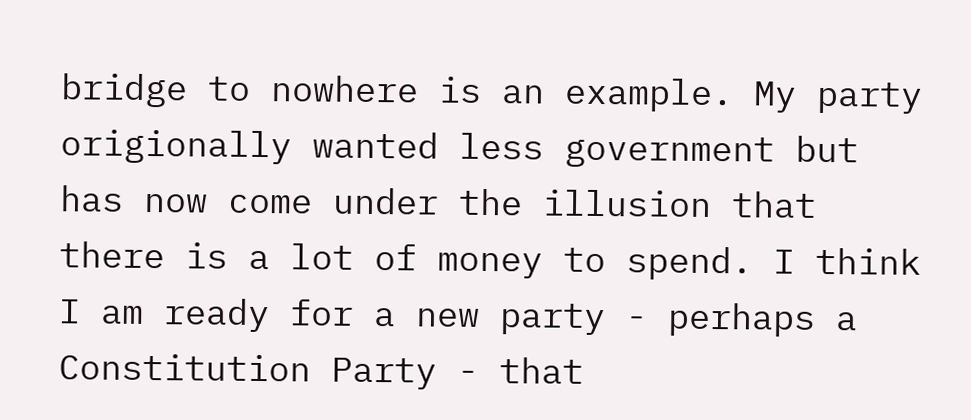bridge to nowhere is an example. My party origionally wanted less government but has now come under the illusion that there is a lot of money to spend. I think I am ready for a new party - perhaps a Constitution Party - that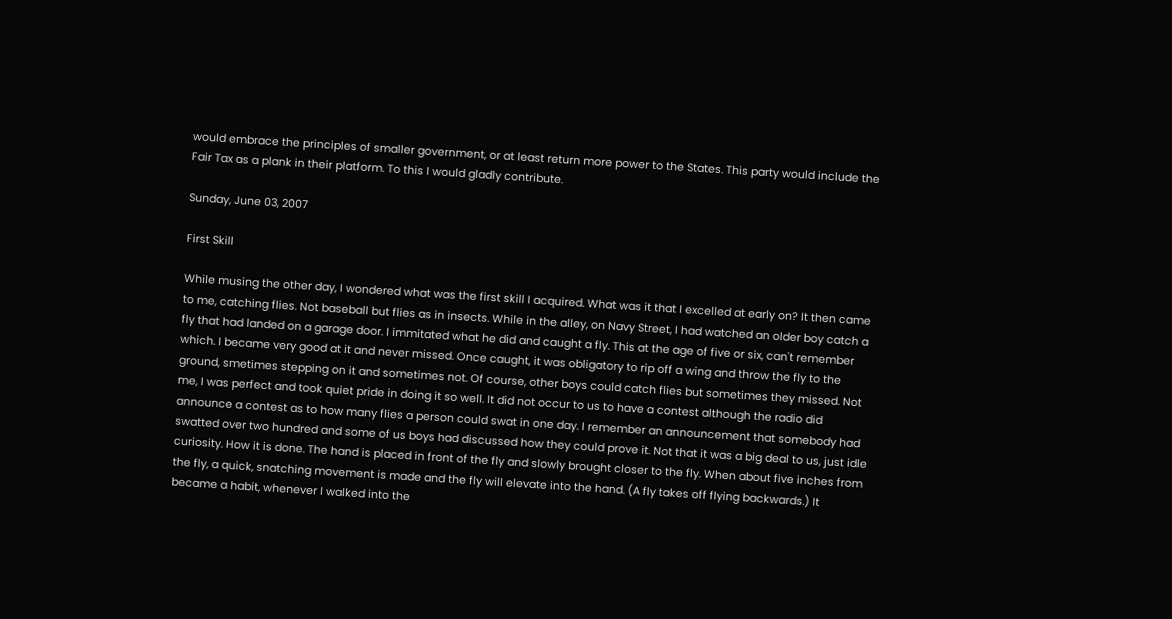would embrace the principles of smaller government, or at least return more power to the States. This party would include the Fair Tax as a plank in their platform. To this I would gladly contribute.

Sunday, June 03, 2007

First Skill

While musing the other day, I wondered what was the first skill I acquired. What was it that I excelled at early on? It then came to me, catching flies. Not baseball but flies as in insects. While in the alley, on Navy Street, I had watched an older boy catch a fly that had landed on a garage door. I immitated what he did and caught a fly. This at the age of five or six, can't remember which. I became very good at it and never missed. Once caught, it was obligatory to rip off a wing and throw the fly to the ground, smetimes stepping on it and sometimes not. Of course, other boys could catch flies but sometimes they missed. Not me, I was perfect and took quiet pride in doing it so well. It did not occur to us to have a contest although the radio did announce a contest as to how many flies a person could swat in one day. I remember an announcement that somebody had swatted over two hundred and some of us boys had discussed how they could prove it. Not that it was a big deal to us, just idle curiosity. How it is done. The hand is placed in front of the fly and slowly brought closer to the fly. When about five inches from the fly, a quick, snatching movement is made and the fly will elevate into the hand. (A fly takes off flying backwards.) It became a habit, whenever I walked into the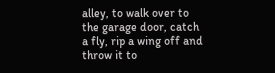alley, to walk over to the garage door, catch a fly, rip a wing off and throw it to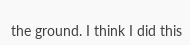the ground. I think I did this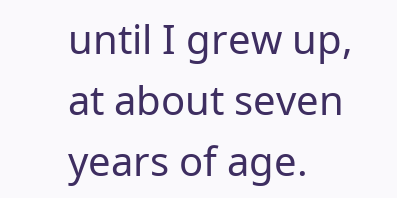until I grew up, at about seven years of age.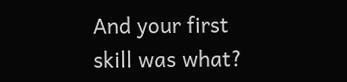And your first skill was what?